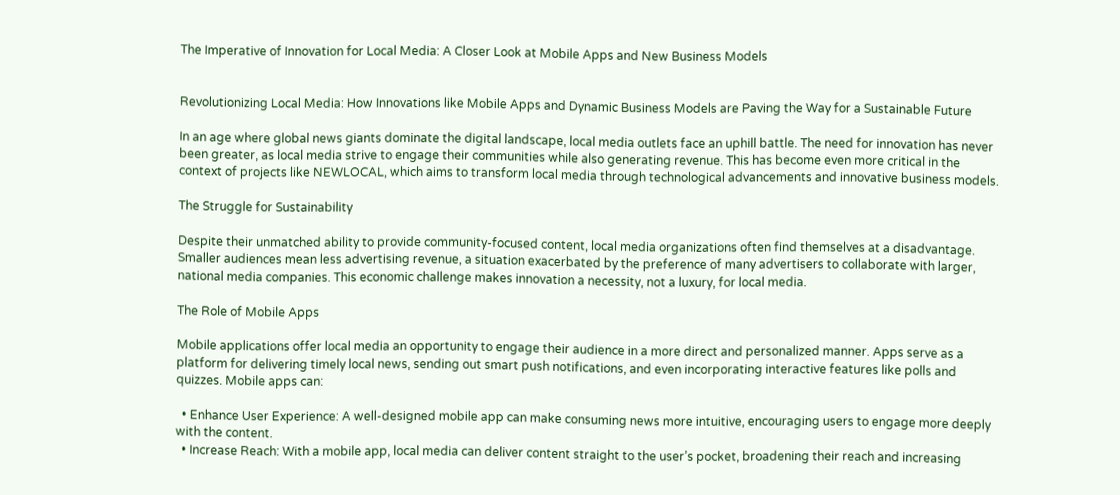The Imperative of Innovation for Local Media: A Closer Look at Mobile Apps and New Business Models


Revolutionizing Local Media: How Innovations like Mobile Apps and Dynamic Business Models are Paving the Way for a Sustainable Future

In an age where global news giants dominate the digital landscape, local media outlets face an uphill battle. The need for innovation has never been greater, as local media strive to engage their communities while also generating revenue. This has become even more critical in the context of projects like NEWLOCAL, which aims to transform local media through technological advancements and innovative business models.

The Struggle for Sustainability

Despite their unmatched ability to provide community-focused content, local media organizations often find themselves at a disadvantage. Smaller audiences mean less advertising revenue, a situation exacerbated by the preference of many advertisers to collaborate with larger, national media companies. This economic challenge makes innovation a necessity, not a luxury, for local media.

The Role of Mobile Apps

Mobile applications offer local media an opportunity to engage their audience in a more direct and personalized manner. Apps serve as a platform for delivering timely local news, sending out smart push notifications, and even incorporating interactive features like polls and quizzes. Mobile apps can:

  • Enhance User Experience: A well-designed mobile app can make consuming news more intuitive, encouraging users to engage more deeply with the content.
  • Increase Reach: With a mobile app, local media can deliver content straight to the user’s pocket, broadening their reach and increasing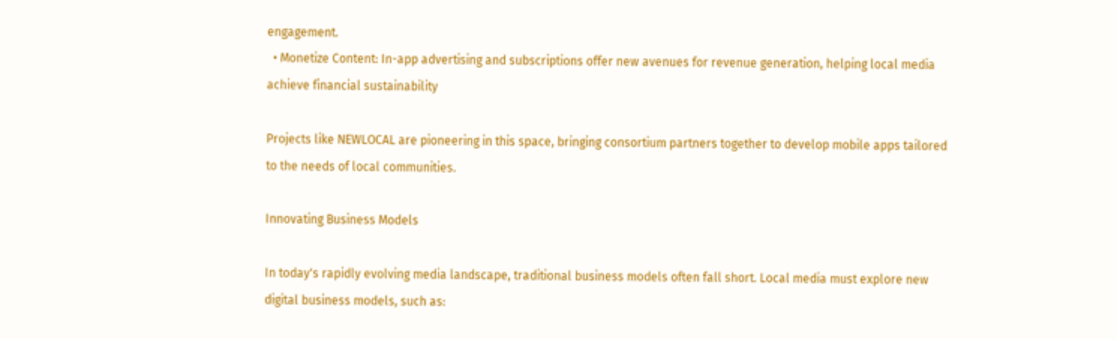engagement.
  • Monetize Content: In-app advertising and subscriptions offer new avenues for revenue generation, helping local media achieve financial sustainability

Projects like NEWLOCAL are pioneering in this space, bringing consortium partners together to develop mobile apps tailored to the needs of local communities.

Innovating Business Models

In today's rapidly evolving media landscape, traditional business models often fall short. Local media must explore new digital business models, such as: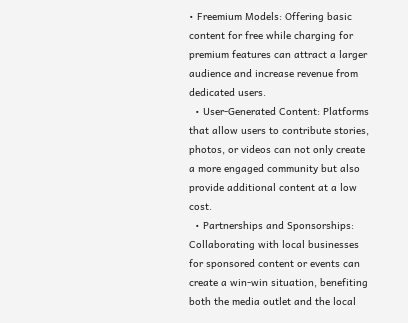• Freemium Models: Offering basic content for free while charging for premium features can attract a larger audience and increase revenue from dedicated users.
  • User-Generated Content: Platforms that allow users to contribute stories, photos, or videos can not only create a more engaged community but also provide additional content at a low cost.
  • Partnerships and Sponsorships: Collaborating with local businesses for sponsored content or events can create a win-win situation, benefiting both the media outlet and the local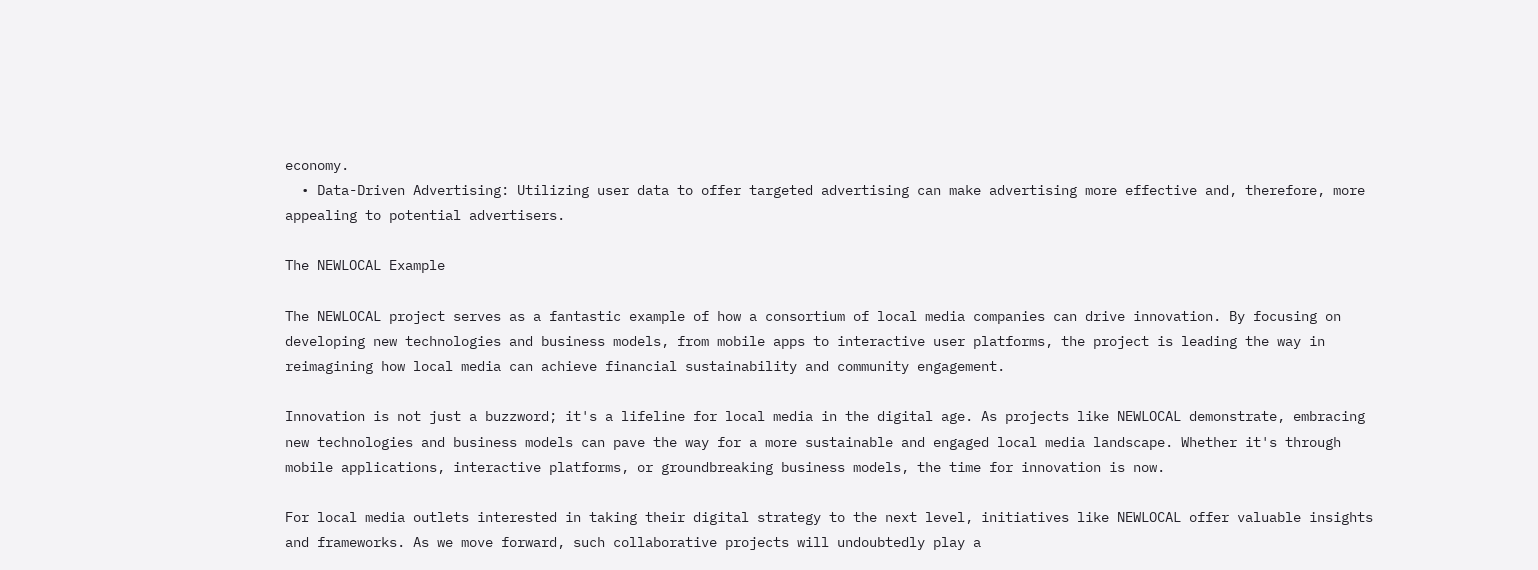economy.
  • Data-Driven Advertising: Utilizing user data to offer targeted advertising can make advertising more effective and, therefore, more appealing to potential advertisers.

The NEWLOCAL Example

The NEWLOCAL project serves as a fantastic example of how a consortium of local media companies can drive innovation. By focusing on developing new technologies and business models, from mobile apps to interactive user platforms, the project is leading the way in reimagining how local media can achieve financial sustainability and community engagement.

Innovation is not just a buzzword; it's a lifeline for local media in the digital age. As projects like NEWLOCAL demonstrate, embracing new technologies and business models can pave the way for a more sustainable and engaged local media landscape. Whether it's through mobile applications, interactive platforms, or groundbreaking business models, the time for innovation is now.

For local media outlets interested in taking their digital strategy to the next level, initiatives like NEWLOCAL offer valuable insights and frameworks. As we move forward, such collaborative projects will undoubtedly play a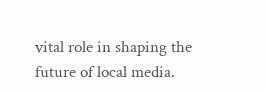vital role in shaping the future of local media.